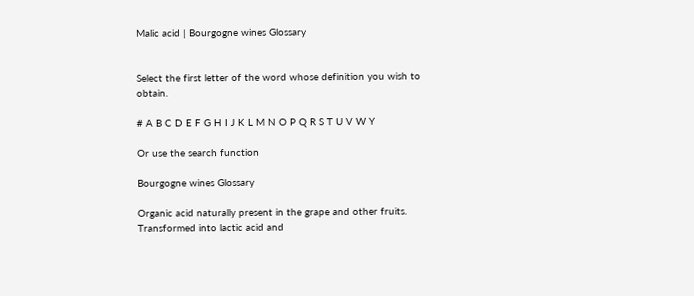Malic acid | Bourgogne wines Glossary


Select the first letter of the word whose definition you wish to obtain.

# A B C D E F G H I J K L M N O P Q R S T U V W Y

Or use the search function

Bourgogne wines Glossary

Organic acid naturally present in the grape and other fruits. Transformed into lactic acid and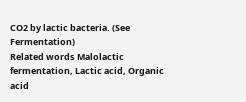CO2 by lactic bacteria. (See Fermentation)
Related words Malolactic fermentation, Lactic acid, Organic acid